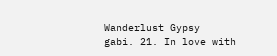Wanderlust Gypsy
gabi. 21. In love with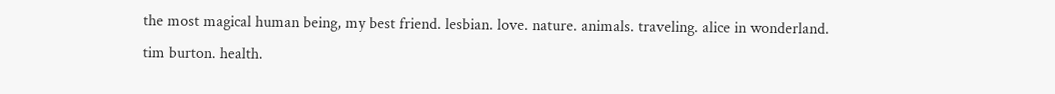the most magical human being, my best friend. lesbian. love. nature. animals. traveling. alice in wonderland. tim burton. health.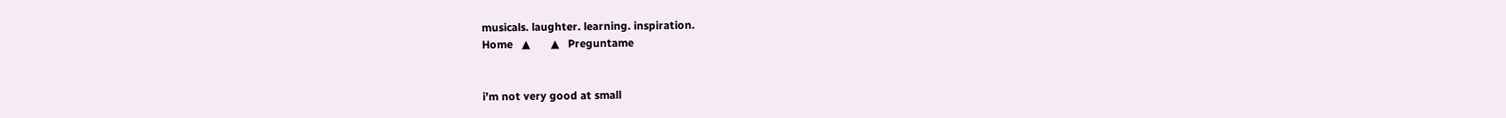musicals. laughter. learning. inspiration.
Home   ▲       ▲   Preguntame


i’m not very good at small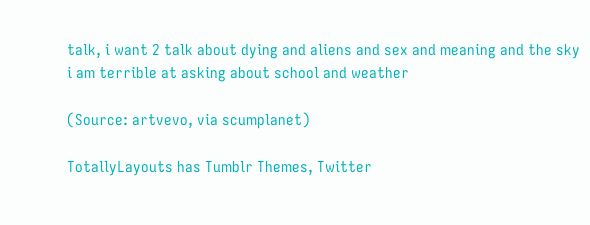talk, i want 2 talk about dying and aliens and sex and meaning and the sky i am terrible at asking about school and weather

(Source: artvevo, via scumplanet)

TotallyLayouts has Tumblr Themes, Twitter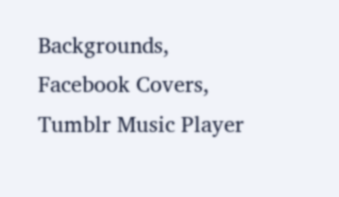Backgrounds, Facebook Covers, Tumblr Music Player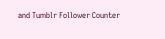and Tumblr Follower Counter